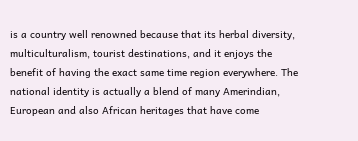is a country well renowned because that its herbal diversity, multiculturalism, tourist destinations, and it enjoys the benefit of having the exact same time region everywhere. The national identity is actually a blend of many Amerindian, European and also African heritages that have come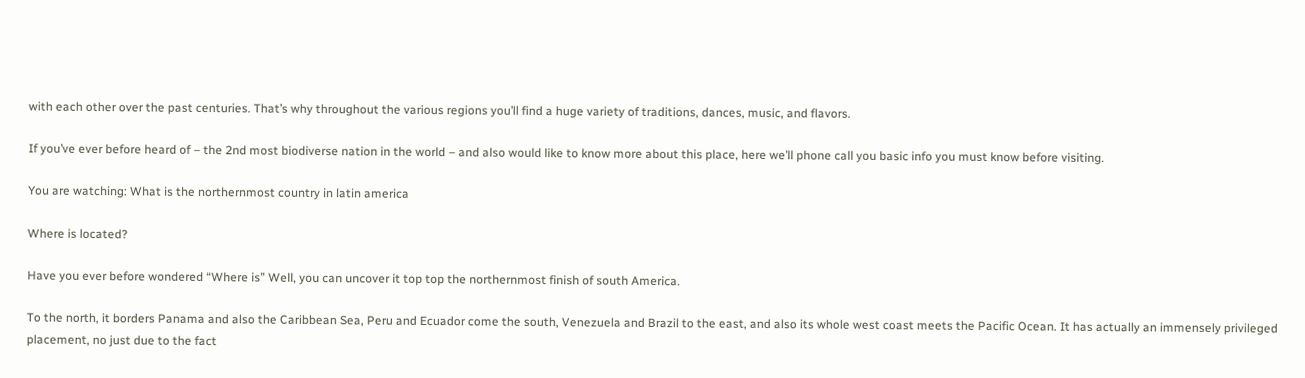with each other over the past centuries. That’s why throughout the various regions you’ll find a huge variety of traditions, dances, music, and flavors.

If you’ve ever before heard of – the 2nd most biodiverse nation in the world – and also would like to know more about this place, here we’ll phone call you basic info you must know before visiting.

You are watching: What is the northernmost country in latin america

Where is located?

Have you ever before wondered “Where is” Well, you can uncover it top top the northernmost finish of south America.

To the north, it borders Panama and also the Caribbean Sea, Peru and Ecuador come the south, Venezuela and Brazil to the east, and also its whole west coast meets the Pacific Ocean. It has actually an immensely privileged placement, no just due to the fact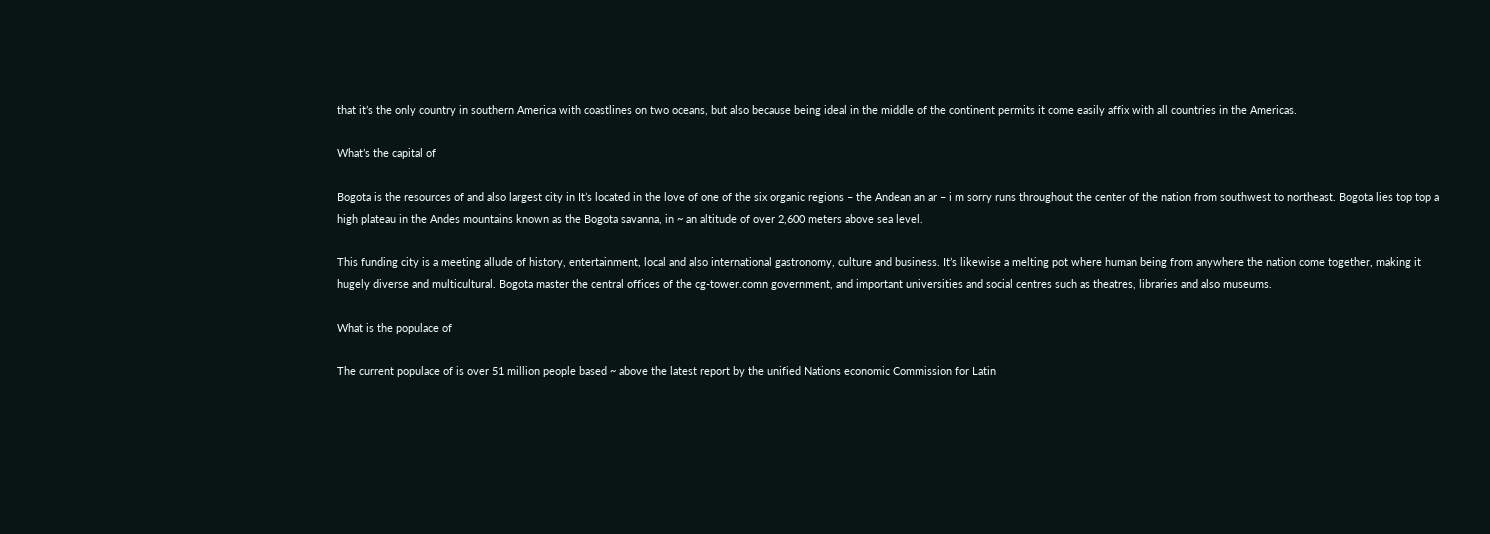that it’s the only country in southern America with coastlines on two oceans, but also because being ideal in the middle of the continent permits it come easily affix with all countries in the Americas.

What’s the capital of

Bogota is the resources of and also largest city in It’s located in the love of one of the six organic regions – the Andean an ar – i m sorry runs throughout the center of the nation from southwest to northeast. Bogota lies top top a high plateau in the Andes mountains known as the Bogota savanna, in ~ an altitude of over 2,600 meters above sea level.

This funding city is a meeting allude of history, entertainment, local and also international gastronomy, culture and business. It’s likewise a melting pot where human being from anywhere the nation come together, making it hugely diverse and multicultural. Bogota master the central offices of the cg-tower.comn government, and important universities and social centres such as theatres, libraries and also museums.

What is the populace of

The current populace of is over 51 million people based ~ above the latest report by the unified Nations economic Commission for Latin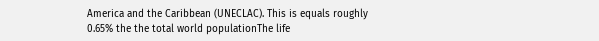America and the Caribbean (UNECLAC). This is equals roughly 0.65% the the total world populationThe life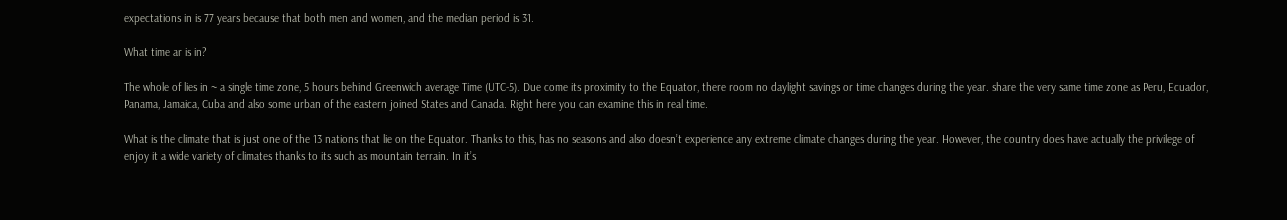expectations in is 77 years because that both men and women, and the median period is 31.

What time ar is in?

The whole of lies in ~ a single time zone, 5 hours behind Greenwich average Time (UTC-5). Due come its proximity to the Equator, there room no daylight savings or time changes during the year. share the very same time zone as Peru, Ecuador, Panama, Jamaica, Cuba and also some urban of the eastern joined States and Canada. Right here you can examine this in real time.

What is the climate that is just one of the 13 nations that lie on the Equator. Thanks to this, has no seasons and also doesn’t experience any extreme climate changes during the year. However, the country does have actually the privilege of enjoy it a wide variety of climates thanks to its such as mountain terrain. In it’s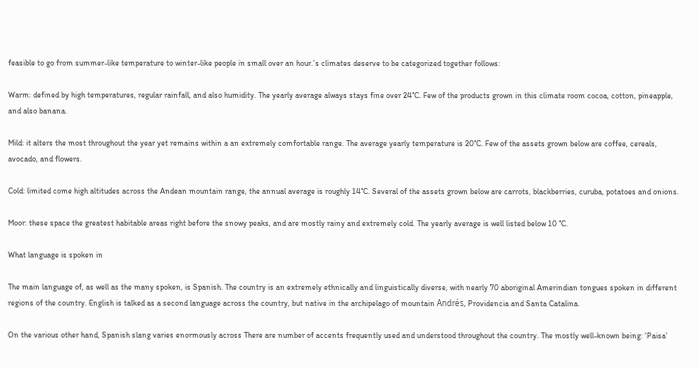feasible to go from summer-like temperature to winter-like people in small over an hour.’s climates deserve to be categorized together follows:

Warm: defined by high temperatures, regular rainfall, and also humidity. The yearly average always stays fine over 24°C. Few of the products grown in this climate room cocoa, cotton, pineapple, and also banana.

Mild: it alters the most throughout the year yet remains within a an extremely comfortable range. The average yearly temperature is 20°C. Few of the assets grown below are coffee, cereals, avocado, and flowers.

Cold: limited come high altitudes across the Andean mountain range, the annual average is roughly 14°C. Several of the assets grown below are carrots, blackberries, curuba, potatoes and onions.

Moor: these space the greatest habitable areas right before the snowy peaks, and are mostly rainy and extremely cold. The yearly average is well listed below 10 °C.

What language is spoken in

The main language of, as well as the many spoken, is Spanish. The country is an extremely ethnically and linguistically diverse, with nearly 70 aboriginal Amerindian tongues spoken in different regions of the country. English is talked as a second language across the country, but native in the archipelago of mountain Andrés, Providencia and Santa Catalina.

On the various other hand, Spanish slang varies enormously across There are number of accents frequently used and understood throughout the country. The mostly well-known being: ‘Paisa’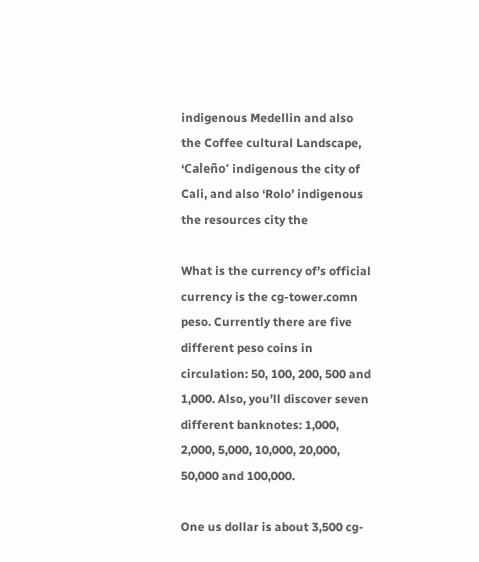indigenous Medellin and also the Coffee cultural Landscape, ‘Caleño’ indigenous the city of Cali, and also ‘Rolo’ indigenous the resources city the

What is the currency of’s official currency is the cg-tower.comn peso. Currently there are five different peso coins in circulation: 50, 100, 200, 500 and 1,000. Also, you’ll discover seven different banknotes: 1,000, 2,000, 5,000, 10,000, 20,000, 50,000 and 100,000.

One us dollar is about 3,500 cg-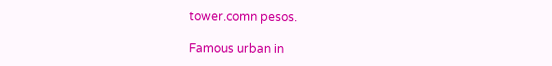tower.comn pesos.

Famous urban in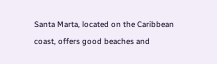Santa Marta, located on the Caribbean coast, offers good beaches and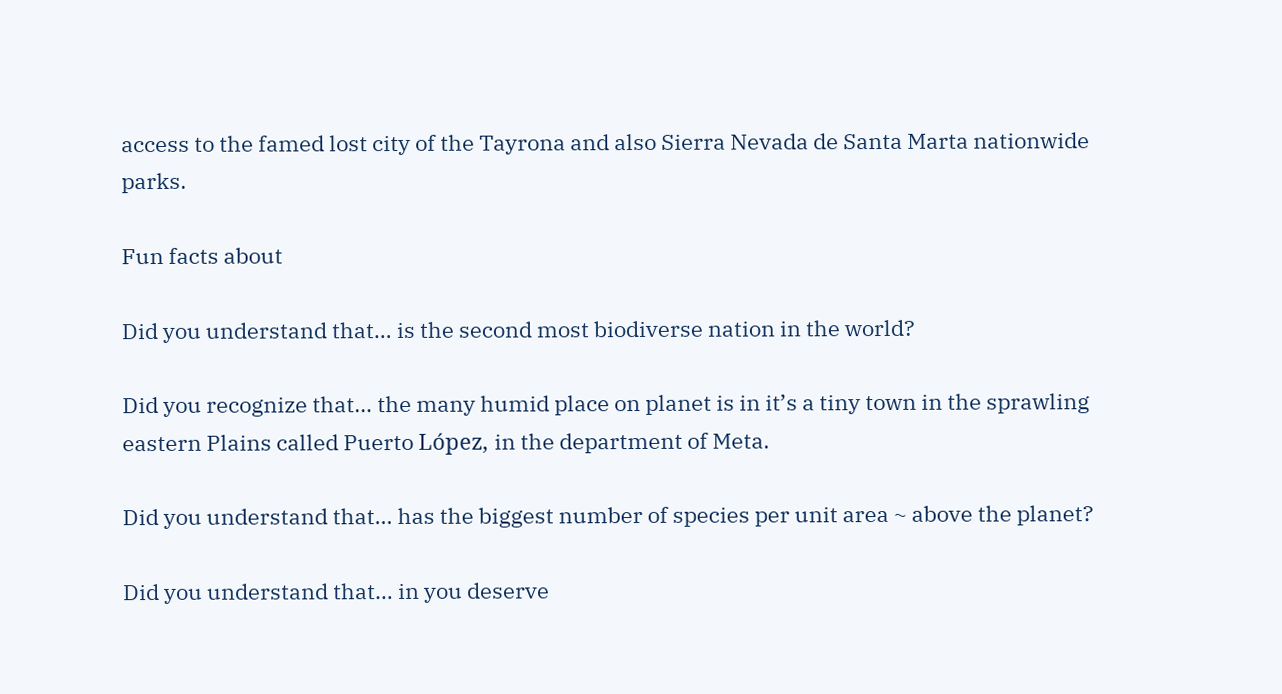access to the famed lost city of the Tayrona and also Sierra Nevada de Santa Marta nationwide parks.

Fun facts about

Did you understand that… is the second most biodiverse nation in the world?

Did you recognize that… the many humid place on planet is in it’s a tiny town in the sprawling eastern Plains called Puerto López, in the department of Meta.

Did you understand that… has the biggest number of species per unit area ~ above the planet?

Did you understand that… in you deserve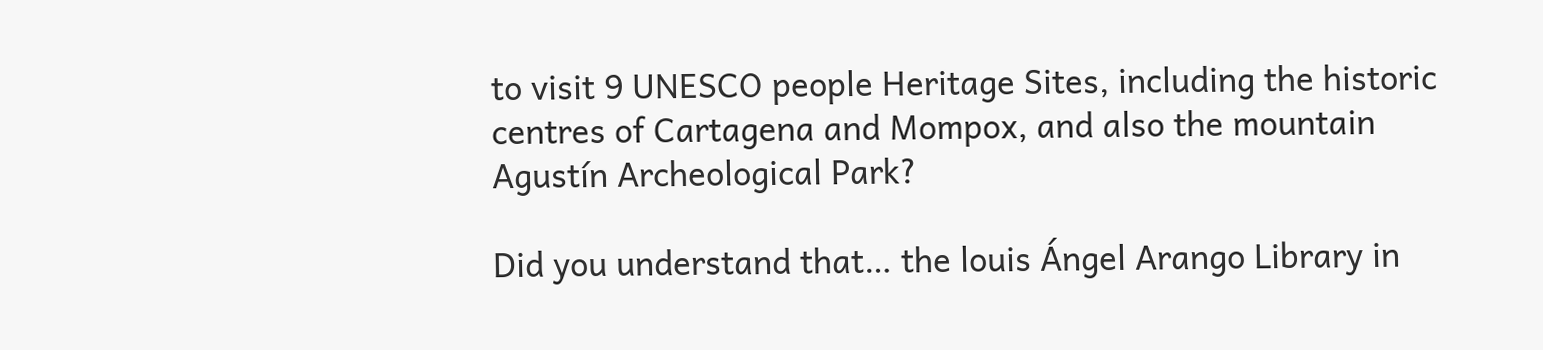to visit 9 UNESCO people Heritage Sites, including the historic centres of Cartagena and Mompox, and also the mountain Agustín Archeological Park?

Did you understand that… the louis Ángel Arango Library in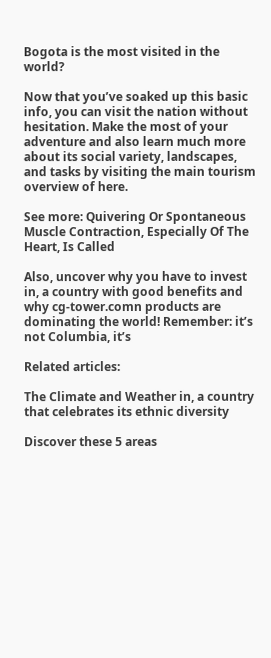Bogota is the most visited in the world?

Now that you’ve soaked up this basic info, you can visit the nation without hesitation. Make the most of your adventure and also learn much more about its social variety, landscapes, and tasks by visiting the main tourism overview of here.

See more: Quivering Or Spontaneous Muscle Contraction, Especially Of The Heart, Is Called

Also, uncover why you have to invest in, a country with good benefits and why cg-tower.comn products are dominating the world! Remember: it’s not Columbia, it’s

Related articles:

The Climate and Weather in, a country that celebrates its ethnic diversity

Discover these 5 areas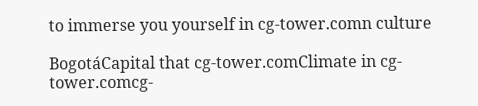to immerse you yourself in cg-tower.comn culture

BogotáCapital that cg-tower.comClimate in cg-tower.comcg-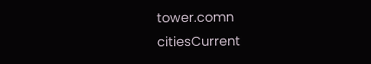tower.comn citiesCurrent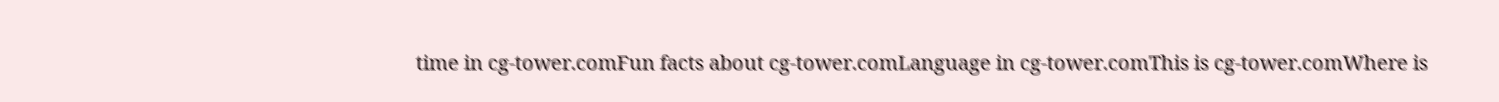time in cg-tower.comFun facts about cg-tower.comLanguage in cg-tower.comThis is cg-tower.comWhere is